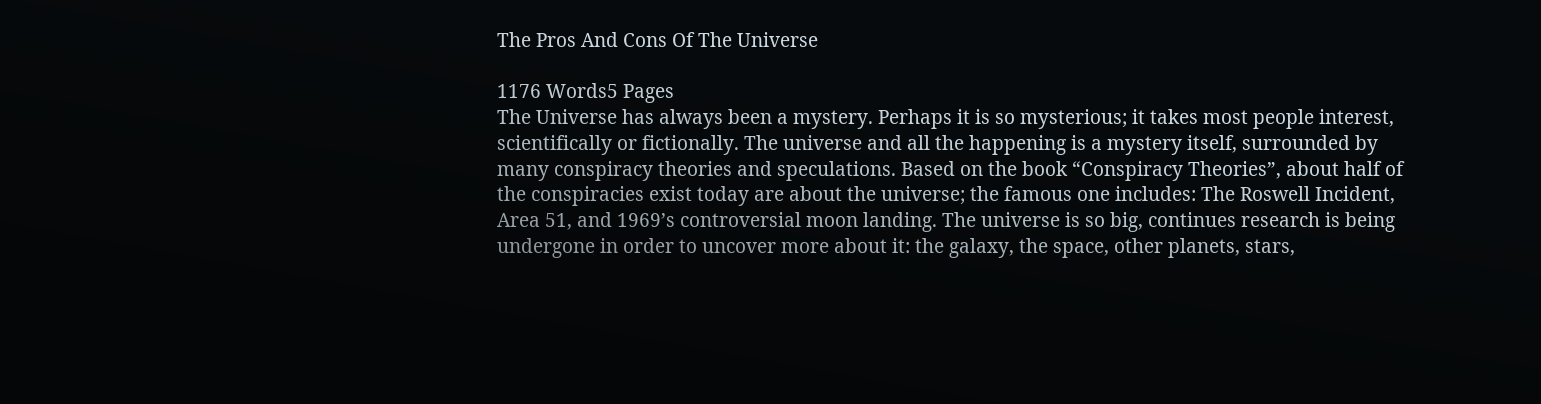The Pros And Cons Of The Universe

1176 Words5 Pages
The Universe has always been a mystery. Perhaps it is so mysterious; it takes most people interest, scientifically or fictionally. The universe and all the happening is a mystery itself, surrounded by many conspiracy theories and speculations. Based on the book “Conspiracy Theories”, about half of the conspiracies exist today are about the universe; the famous one includes: The Roswell Incident, Area 51, and 1969’s controversial moon landing. The universe is so big, continues research is being undergone in order to uncover more about it: the galaxy, the space, other planets, stars,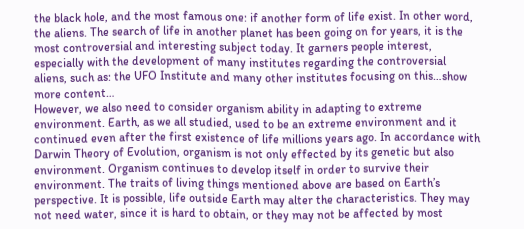the black hole, and the most famous one: if another form of life exist. In other word, the aliens. The search of life in another planet has been going on for years, it is the most controversial and interesting subject today. It garners people interest, especially with the development of many institutes regarding the controversial aliens, such as: the UFO Institute and many other institutes focusing on this…show more content…
However, we also need to consider organism ability in adapting to extreme environment. Earth, as we all studied, used to be an extreme environment and it continued even after the first existence of life millions years ago. In accordance with Darwin Theory of Evolution, organism is not only effected by its genetic but also environment. Organism continues to develop itself in order to survive their environment. The traits of living things mentioned above are based on Earth’s perspective. It is possible, life outside Earth may alter the characteristics. They may not need water, since it is hard to obtain, or they may not be affected by most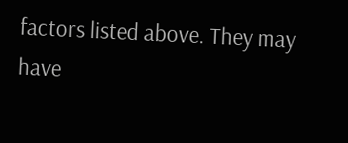factors listed above. They may have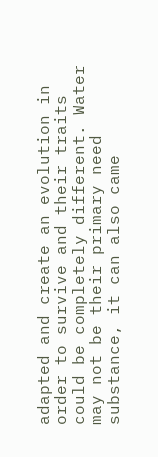adapted and create an evolution in order to survive and their traits could be completely different. Water may not be their primary need substance, it can also came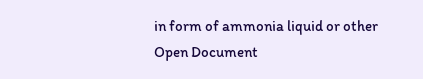in form of ammonia liquid or other
Open Document